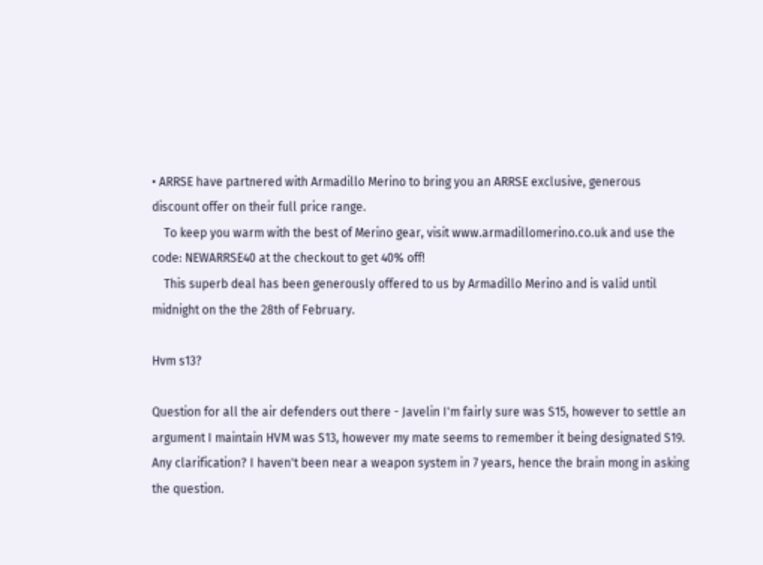• ARRSE have partnered with Armadillo Merino to bring you an ARRSE exclusive, generous discount offer on their full price range.
    To keep you warm with the best of Merino gear, visit www.armadillomerino.co.uk and use the code: NEWARRSE40 at the checkout to get 40% off!
    This superb deal has been generously offered to us by Armadillo Merino and is valid until midnight on the the 28th of February.

Hvm s13?

Question for all the air defenders out there - Javelin I'm fairly sure was S15, however to settle an argument I maintain HVM was S13, however my mate seems to remember it being designated S19. Any clarification? I haven't been near a weapon system in 7 years, hence the brain mong in asking the question.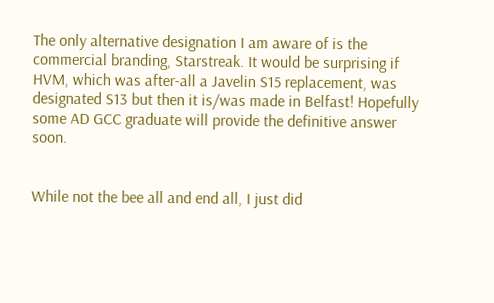The only alternative designation I am aware of is the commercial branding, Starstreak. It would be surprising if HVM, which was after-all a Javelin S15 replacement, was designated S13 but then it is/was made in Belfast! Hopefully some AD GCC graduate will provide the definitive answer soon.


While not the bee all and end all, I just did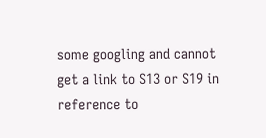some googling and cannot get a link to S13 or S19 in reference to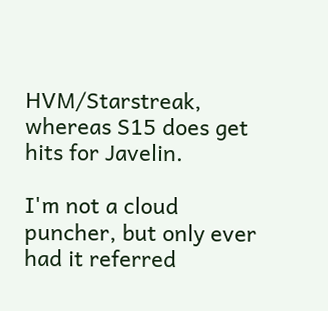HVM/Starstreak, whereas S15 does get hits for Javelin.

I'm not a cloud puncher, but only ever had it referred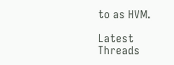to as HVM.

Latest Threads